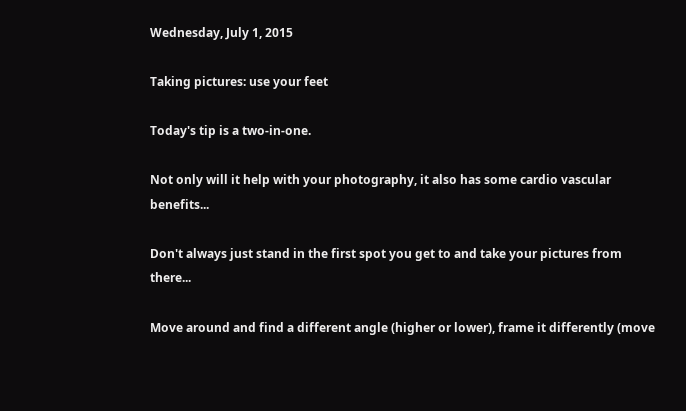Wednesday, July 1, 2015

Taking pictures: use your feet

Today's tip is a two-in-one.

Not only will it help with your photography, it also has some cardio vascular benefits...

Don't always just stand in the first spot you get to and take your pictures from there...

Move around and find a different angle (higher or lower), frame it differently (move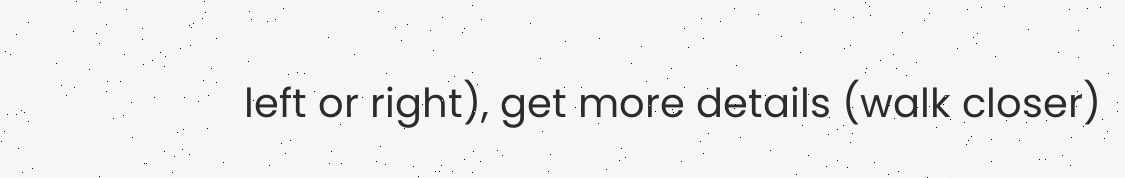left or right), get more details (walk closer)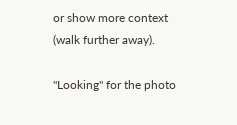or show more context (walk further away).

"Looking" for the photo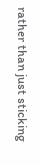rather than just sticking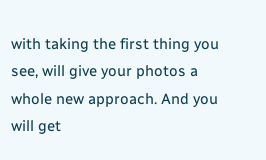with taking the first thing you see, will give your photos a whole new approach. And you will get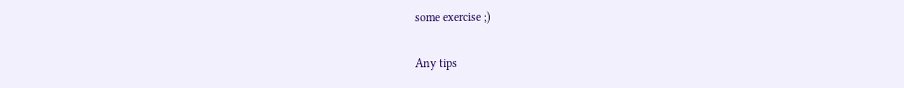some exercise ;)

Any tips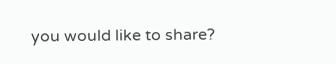you would like to share?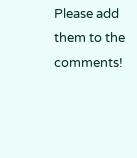Please add them to the comments!